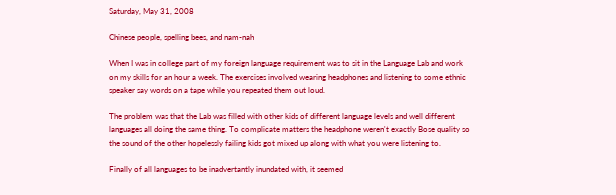Saturday, May 31, 2008

Chinese people, spelling bees, and nam-nah

When I was in college part of my foreign language requirement was to sit in the Language Lab and work on my skills for an hour a week. The exercises involved wearing headphones and listening to some ethnic speaker say words on a tape while you repeated them out loud.

The problem was that the Lab was filled with other kids of different language levels and well different languages all doing the same thing. To complicate matters the headphone weren't exactly Bose quality so the sound of the other hopelessly failing kids got mixed up along with what you were listening to.

Finally of all languages to be inadvertantly inundated with, it seemed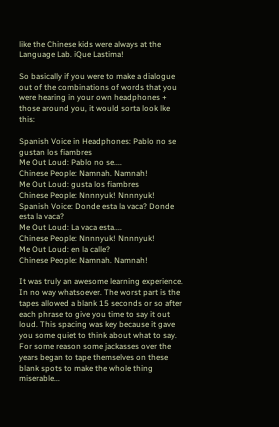like the Chinese kids were always at the Language Lab. iQue Lastima!

So basically if you were to make a dialogue out of the combinations of words that you were hearing in your own headphones + those around you, it would sorta look lke this:

Spanish Voice in Headphones: Pablo no se gustan los fiambres
Me Out Loud: Pablo no se....
Chinese People: Namnah. Namnah!
Me Out Loud: gusta los fiambres
Chinese People: Nnnnyuk! Nnnnyuk!
Spanish Voice: Donde esta la vaca? Donde esta la vaca?
Me Out Loud: La vaca esta....
Chinese People: Nnnnyuk! Nnnnyuk!
Me Out Loud: en la calle?
Chinese People: Namnah. Namnah!

It was truly an awesome learning experience. In no way whatsoever. The worst part is the tapes allowed a blank 15 seconds or so after each phrase to give you time to say it out loud. This spacing was key because it gave you some quiet to think about what to say. For some reason some jackasses over the years began to tape themselves on these blank spots to make the whole thing miserable...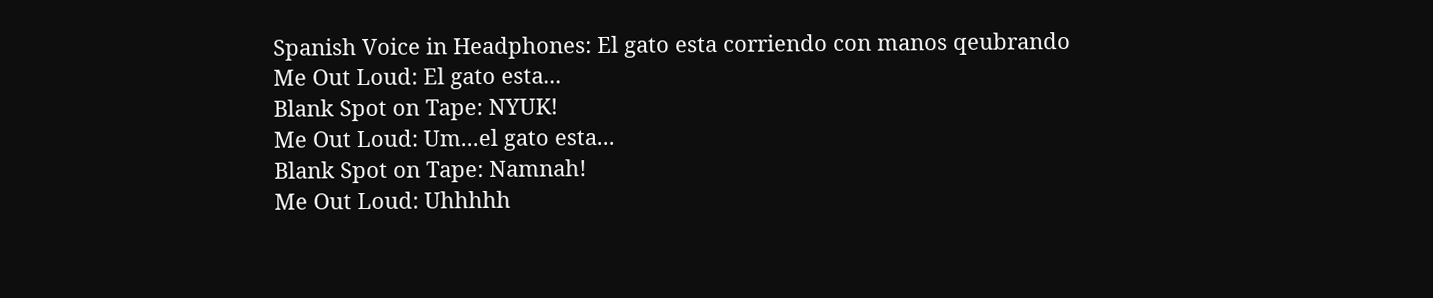Spanish Voice in Headphones: El gato esta corriendo con manos qeubrando
Me Out Loud: El gato esta...
Blank Spot on Tape: NYUK!
Me Out Loud: Um...el gato esta...
Blank Spot on Tape: Namnah!
Me Out Loud: Uhhhhh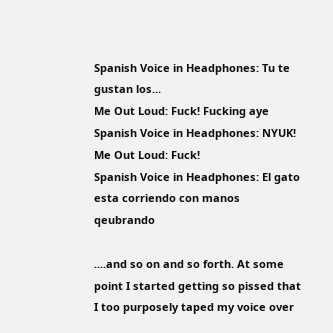Spanish Voice in Headphones: Tu te gustan los...
Me Out Loud: Fuck! Fucking aye
Spanish Voice in Headphones: NYUK!
Me Out Loud: Fuck!
Spanish Voice in Headphones: El gato esta corriendo con manos qeubrando

....and so on and so forth. At some point I started getting so pissed that I too purposely taped my voice over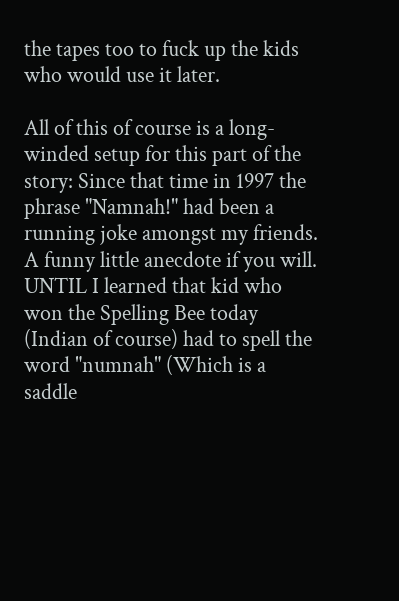the tapes too to fuck up the kids who would use it later.

All of this of course is a long-winded setup for this part of the story: Since that time in 1997 the phrase "Namnah!" had been a running joke amongst my friends. A funny little anecdote if you will. UNTIL I learned that kid who won the Spelling Bee today (Indian of course) had to spell the word "numnah" (Which is a saddle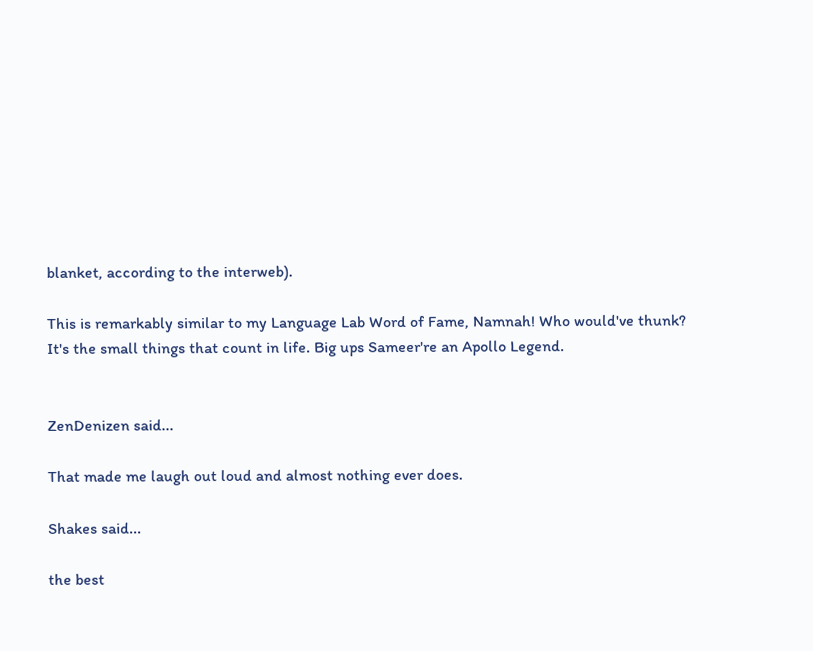blanket, according to the interweb).

This is remarkably similar to my Language Lab Word of Fame, Namnah! Who would've thunk?
It's the small things that count in life. Big ups Sameer're an Apollo Legend.


ZenDenizen said...

That made me laugh out loud and almost nothing ever does.

Shakes said...

the best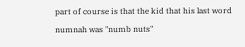part of course is that the kid that his last word numnah was "numb nuts"